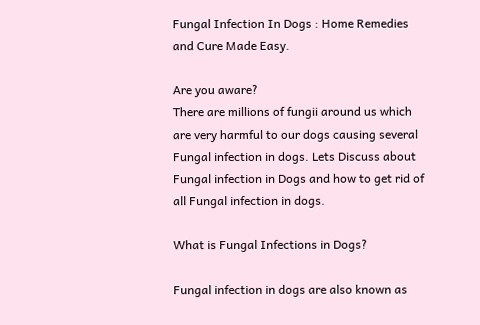Fungal Infection In Dogs : Home Remedies and Cure Made Easy.

Are you aware?
There are millions of fungii around us which are very harmful to our dogs causing several Fungal infection in dogs. Lets Discuss about Fungal infection in Dogs and how to get rid of all Fungal infection in dogs.

What is Fungal Infections in Dogs?

Fungal infection in dogs are also known as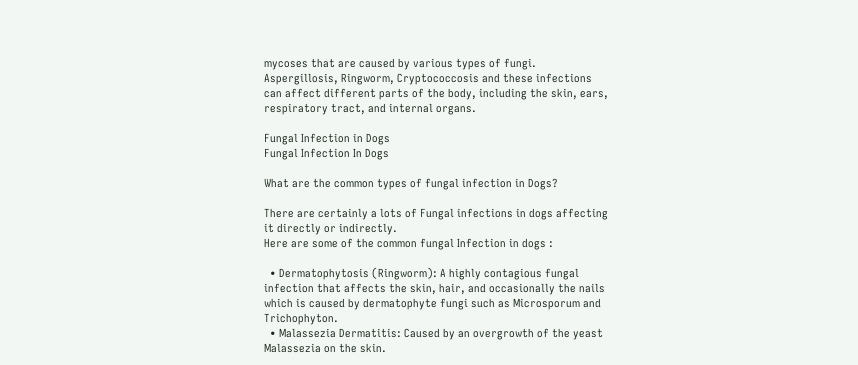mycoses that are caused by various types of fungi. Aspergillosis, Ringworm, Cryptococcosis and these infections can affect different parts of the body, including the skin, ears, respiratory tract, and internal organs.

Fungal Infection in Dogs
Fungal Infection In Dogs

What are the common types of fungal infection in Dogs?

There are certainly a lots of Fungal infections in dogs affecting it directly or indirectly.
Here are some of the common fungal Infection in dogs :

  • Dermatophytosis (Ringworm): A highly contagious fungal infection that affects the skin, hair, and occasionally the nails which is caused by dermatophyte fungi such as Microsporum and Trichophyton.
  • Malassezia Dermatitis: Caused by an overgrowth of the yeast Malassezia on the skin.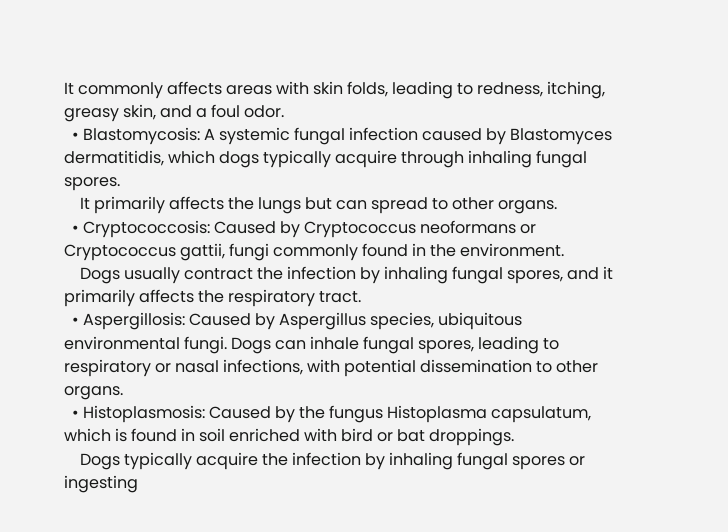It commonly affects areas with skin folds, leading to redness, itching, greasy skin, and a foul odor.
  • Blastomycosis: A systemic fungal infection caused by Blastomyces dermatitidis, which dogs typically acquire through inhaling fungal spores.
    It primarily affects the lungs but can spread to other organs.
  • Cryptococcosis: Caused by Cryptococcus neoformans or Cryptococcus gattii, fungi commonly found in the environment.
    Dogs usually contract the infection by inhaling fungal spores, and it primarily affects the respiratory tract.
  • Aspergillosis: Caused by Aspergillus species, ubiquitous environmental fungi. Dogs can inhale fungal spores, leading to respiratory or nasal infections, with potential dissemination to other organs.
  • Histoplasmosis: Caused by the fungus Histoplasma capsulatum, which is found in soil enriched with bird or bat droppings.
    Dogs typically acquire the infection by inhaling fungal spores or ingesting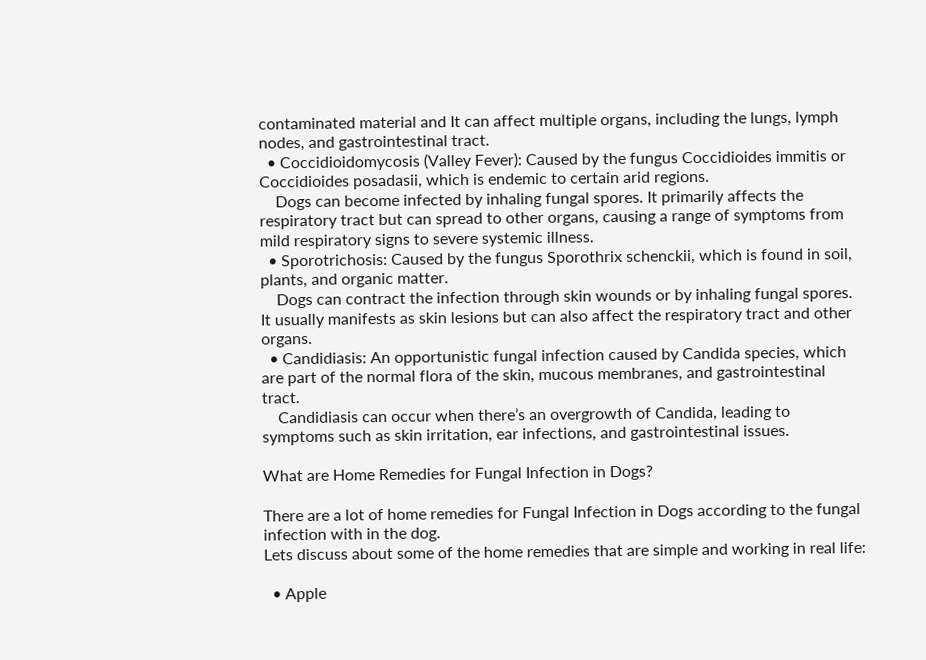contaminated material and It can affect multiple organs, including the lungs, lymph nodes, and gastrointestinal tract.
  • Coccidioidomycosis (Valley Fever): Caused by the fungus Coccidioides immitis or Coccidioides posadasii, which is endemic to certain arid regions.
    Dogs can become infected by inhaling fungal spores. It primarily affects the respiratory tract but can spread to other organs, causing a range of symptoms from mild respiratory signs to severe systemic illness.
  • Sporotrichosis: Caused by the fungus Sporothrix schenckii, which is found in soil, plants, and organic matter.
    Dogs can contract the infection through skin wounds or by inhaling fungal spores. It usually manifests as skin lesions but can also affect the respiratory tract and other organs.
  • Candidiasis: An opportunistic fungal infection caused by Candida species, which are part of the normal flora of the skin, mucous membranes, and gastrointestinal tract.
    Candidiasis can occur when there’s an overgrowth of Candida, leading to symptoms such as skin irritation, ear infections, and gastrointestinal issues.

What are Home Remedies for Fungal Infection in Dogs?

There are a lot of home remedies for Fungal Infection in Dogs according to the fungal infection with in the dog.
Lets discuss about some of the home remedies that are simple and working in real life:

  • Apple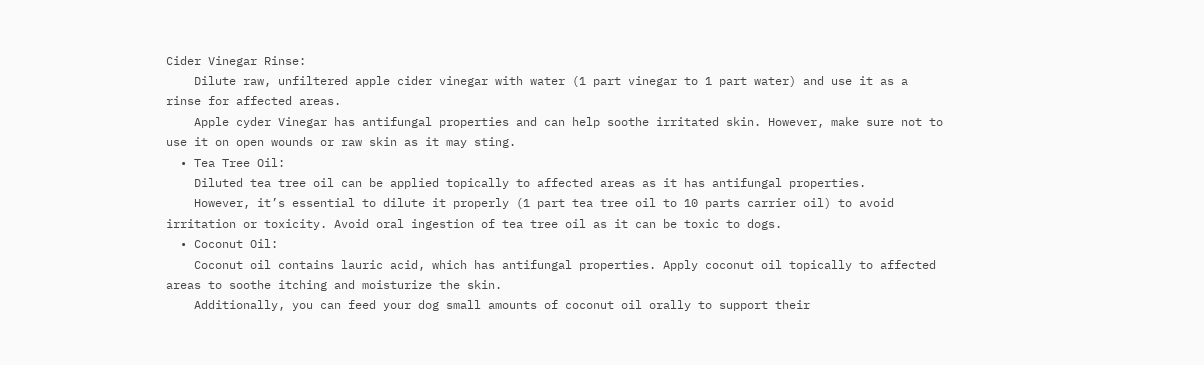Cider Vinegar Rinse:
    Dilute raw, unfiltered apple cider vinegar with water (1 part vinegar to 1 part water) and use it as a rinse for affected areas.
    Apple cyder Vinegar has antifungal properties and can help soothe irritated skin. However, make sure not to use it on open wounds or raw skin as it may sting.
  • Tea Tree Oil:
    Diluted tea tree oil can be applied topically to affected areas as it has antifungal properties.
    However, it’s essential to dilute it properly (1 part tea tree oil to 10 parts carrier oil) to avoid irritation or toxicity. Avoid oral ingestion of tea tree oil as it can be toxic to dogs.
  • Coconut Oil:
    Coconut oil contains lauric acid, which has antifungal properties. Apply coconut oil topically to affected areas to soothe itching and moisturize the skin.
    Additionally, you can feed your dog small amounts of coconut oil orally to support their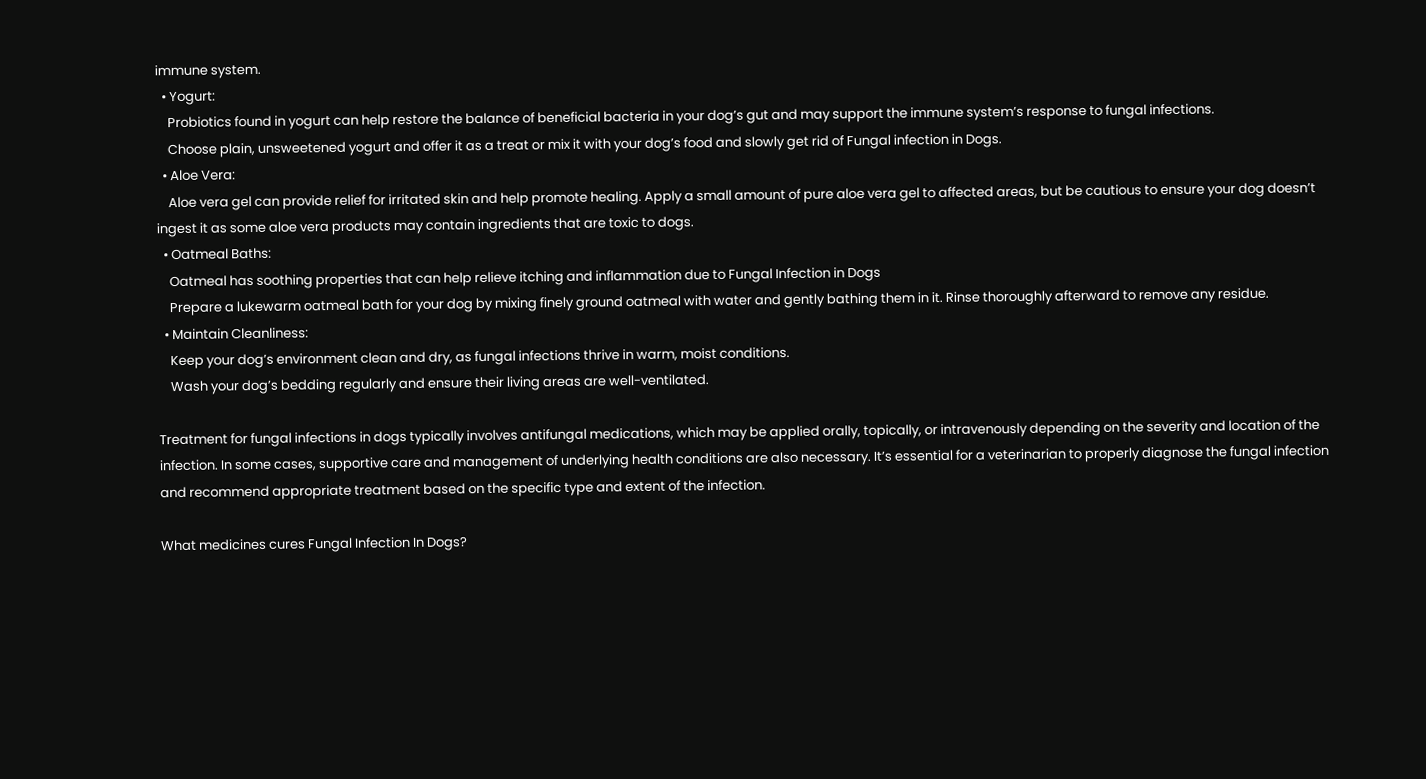immune system.
  • Yogurt:
    Probiotics found in yogurt can help restore the balance of beneficial bacteria in your dog’s gut and may support the immune system’s response to fungal infections.
    Choose plain, unsweetened yogurt and offer it as a treat or mix it with your dog’s food and slowly get rid of Fungal infection in Dogs.
  • Aloe Vera:
    Aloe vera gel can provide relief for irritated skin and help promote healing. Apply a small amount of pure aloe vera gel to affected areas, but be cautious to ensure your dog doesn’t ingest it as some aloe vera products may contain ingredients that are toxic to dogs.
  • Oatmeal Baths:
    Oatmeal has soothing properties that can help relieve itching and inflammation due to Fungal Infection in Dogs
    Prepare a lukewarm oatmeal bath for your dog by mixing finely ground oatmeal with water and gently bathing them in it. Rinse thoroughly afterward to remove any residue.
  • Maintain Cleanliness:
    Keep your dog’s environment clean and dry, as fungal infections thrive in warm, moist conditions.
    Wash your dog’s bedding regularly and ensure their living areas are well-ventilated.

Treatment for fungal infections in dogs typically involves antifungal medications, which may be applied orally, topically, or intravenously depending on the severity and location of the infection. In some cases, supportive care and management of underlying health conditions are also necessary. It’s essential for a veterinarian to properly diagnose the fungal infection and recommend appropriate treatment based on the specific type and extent of the infection.

What medicines cures Fungal Infection In Dogs?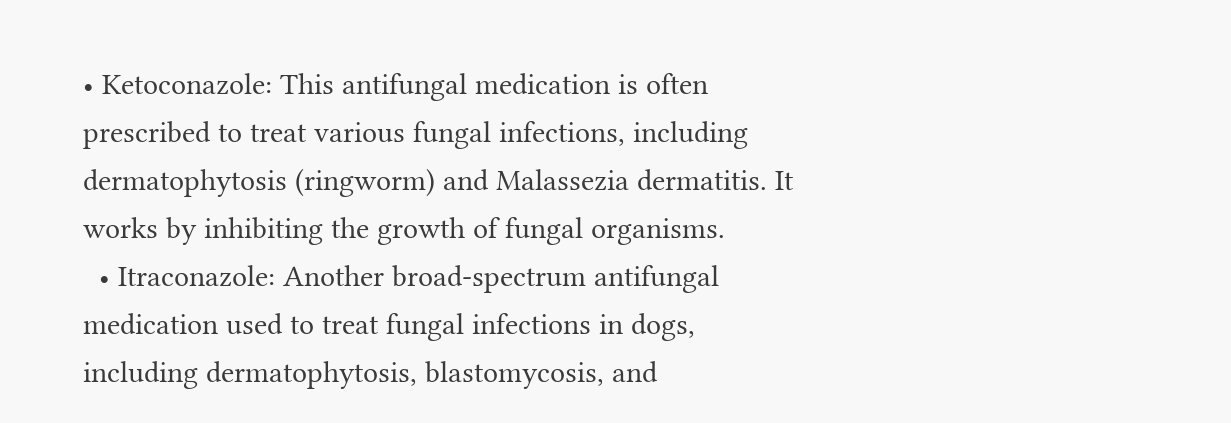• Ketoconazole: This antifungal medication is often prescribed to treat various fungal infections, including dermatophytosis (ringworm) and Malassezia dermatitis. It works by inhibiting the growth of fungal organisms.
  • Itraconazole: Another broad-spectrum antifungal medication used to treat fungal infections in dogs, including dermatophytosis, blastomycosis, and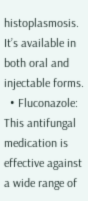histoplasmosis. It’s available in both oral and injectable forms.
  • Fluconazole: This antifungal medication is effective against a wide range of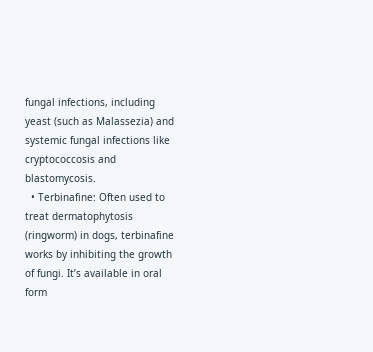fungal infections, including yeast (such as Malassezia) and systemic fungal infections like cryptococcosis and blastomycosis.
  • Terbinafine: Often used to treat dermatophytosis (ringworm) in dogs, terbinafine works by inhibiting the growth of fungi. It’s available in oral form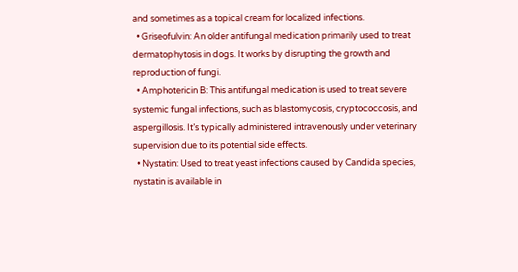and sometimes as a topical cream for localized infections.
  • Griseofulvin: An older antifungal medication primarily used to treat dermatophytosis in dogs. It works by disrupting the growth and reproduction of fungi.
  • Amphotericin B: This antifungal medication is used to treat severe systemic fungal infections, such as blastomycosis, cryptococcosis, and aspergillosis. It’s typically administered intravenously under veterinary supervision due to its potential side effects.
  • Nystatin: Used to treat yeast infections caused by Candida species, nystatin is available in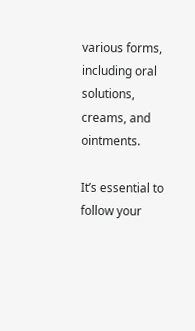various forms, including oral solutions, creams, and ointments.

It’s essential to follow your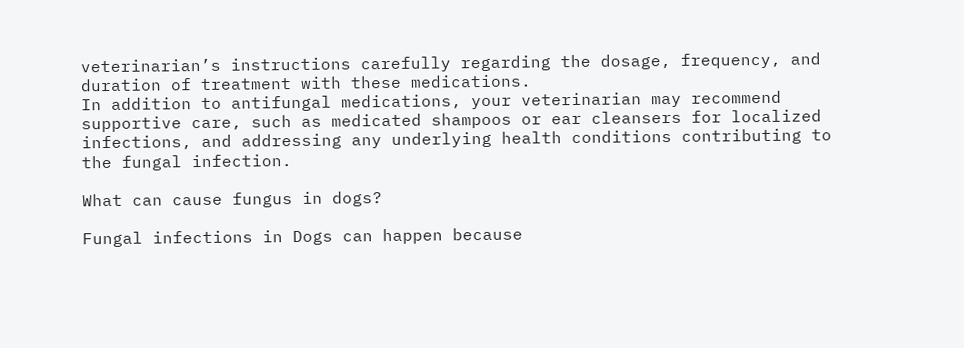veterinarian’s instructions carefully regarding the dosage, frequency, and duration of treatment with these medications.
In addition to antifungal medications, your veterinarian may recommend supportive care, such as medicated shampoos or ear cleansers for localized infections, and addressing any underlying health conditions contributing to the fungal infection.

What can cause fungus in dogs?

Fungal infections in Dogs can happen because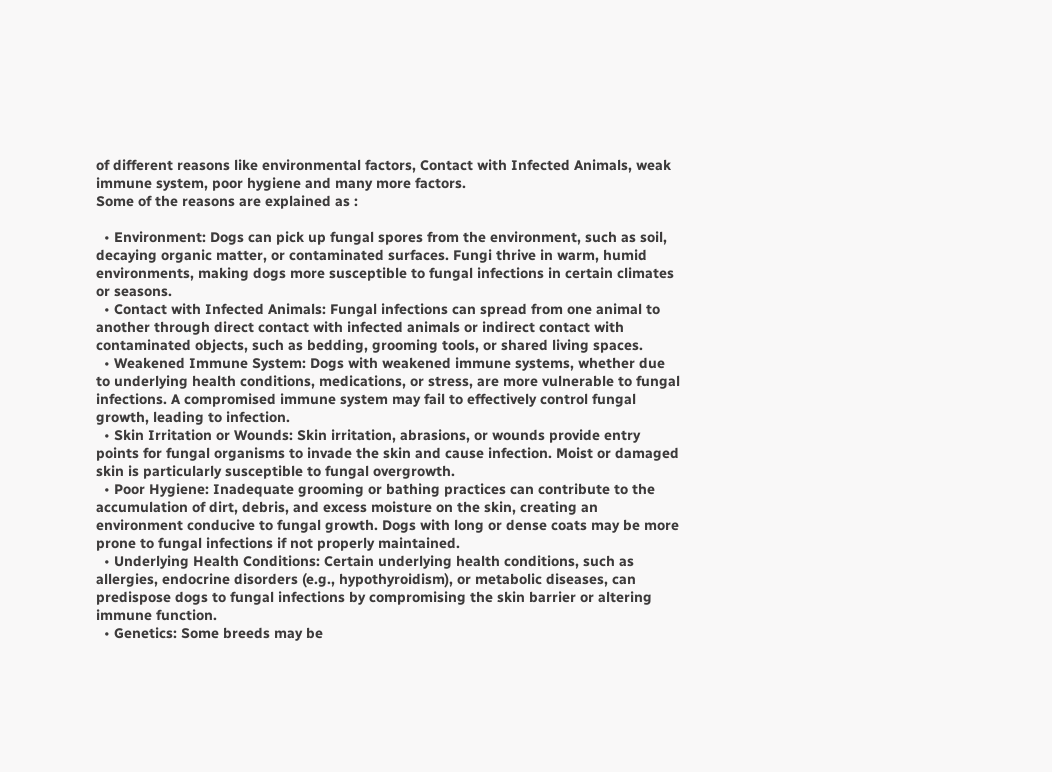of different reasons like environmental factors, Contact with Infected Animals, weak immune system, poor hygiene and many more factors.
Some of the reasons are explained as :

  • Environment: Dogs can pick up fungal spores from the environment, such as soil, decaying organic matter, or contaminated surfaces. Fungi thrive in warm, humid environments, making dogs more susceptible to fungal infections in certain climates or seasons.
  • Contact with Infected Animals: Fungal infections can spread from one animal to another through direct contact with infected animals or indirect contact with contaminated objects, such as bedding, grooming tools, or shared living spaces.
  • Weakened Immune System: Dogs with weakened immune systems, whether due to underlying health conditions, medications, or stress, are more vulnerable to fungal infections. A compromised immune system may fail to effectively control fungal growth, leading to infection.
  • Skin Irritation or Wounds: Skin irritation, abrasions, or wounds provide entry points for fungal organisms to invade the skin and cause infection. Moist or damaged skin is particularly susceptible to fungal overgrowth.
  • Poor Hygiene: Inadequate grooming or bathing practices can contribute to the accumulation of dirt, debris, and excess moisture on the skin, creating an environment conducive to fungal growth. Dogs with long or dense coats may be more prone to fungal infections if not properly maintained.
  • Underlying Health Conditions: Certain underlying health conditions, such as allergies, endocrine disorders (e.g., hypothyroidism), or metabolic diseases, can predispose dogs to fungal infections by compromising the skin barrier or altering immune function.
  • Genetics: Some breeds may be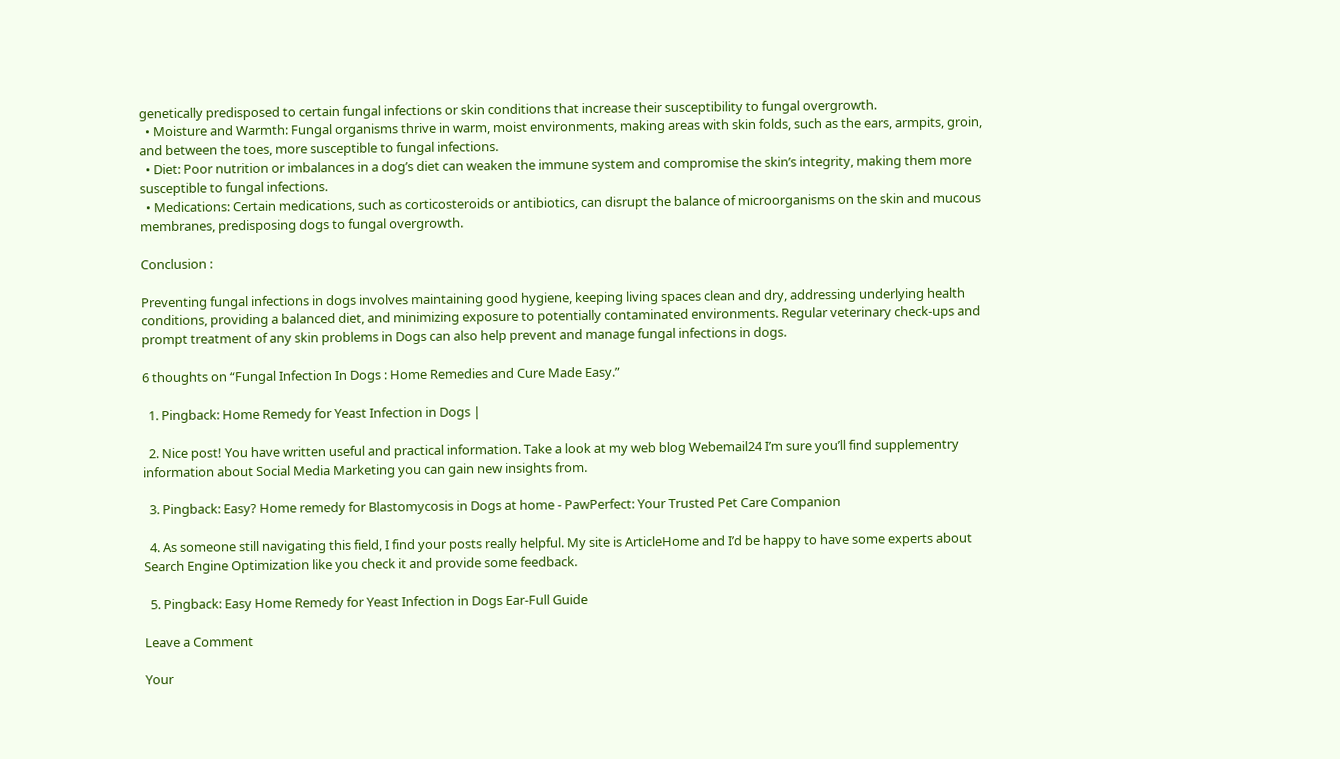genetically predisposed to certain fungal infections or skin conditions that increase their susceptibility to fungal overgrowth.
  • Moisture and Warmth: Fungal organisms thrive in warm, moist environments, making areas with skin folds, such as the ears, armpits, groin, and between the toes, more susceptible to fungal infections.
  • Diet: Poor nutrition or imbalances in a dog’s diet can weaken the immune system and compromise the skin’s integrity, making them more susceptible to fungal infections.
  • Medications: Certain medications, such as corticosteroids or antibiotics, can disrupt the balance of microorganisms on the skin and mucous membranes, predisposing dogs to fungal overgrowth.

Conclusion :

Preventing fungal infections in dogs involves maintaining good hygiene, keeping living spaces clean and dry, addressing underlying health conditions, providing a balanced diet, and minimizing exposure to potentially contaminated environments. Regular veterinary check-ups and prompt treatment of any skin problems in Dogs can also help prevent and manage fungal infections in dogs.

6 thoughts on “Fungal Infection In Dogs : Home Remedies and Cure Made Easy.”

  1. Pingback: Home Remedy for Yeast Infection in Dogs |

  2. Nice post! You have written useful and practical information. Take a look at my web blog Webemail24 I’m sure you’ll find supplementry information about Social Media Marketing you can gain new insights from.

  3. Pingback: Easy? Home remedy for Blastomycosis in Dogs at home - PawPerfect: Your Trusted Pet Care Companion

  4. As someone still navigating this field, I find your posts really helpful. My site is ArticleHome and I’d be happy to have some experts about Search Engine Optimization like you check it and provide some feedback.

  5. Pingback: Easy Home Remedy for Yeast Infection in Dogs Ear-Full Guide

Leave a Comment

Your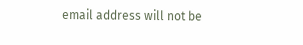email address will not be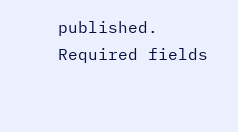published. Required fields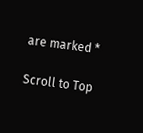are marked *

Scroll to Top